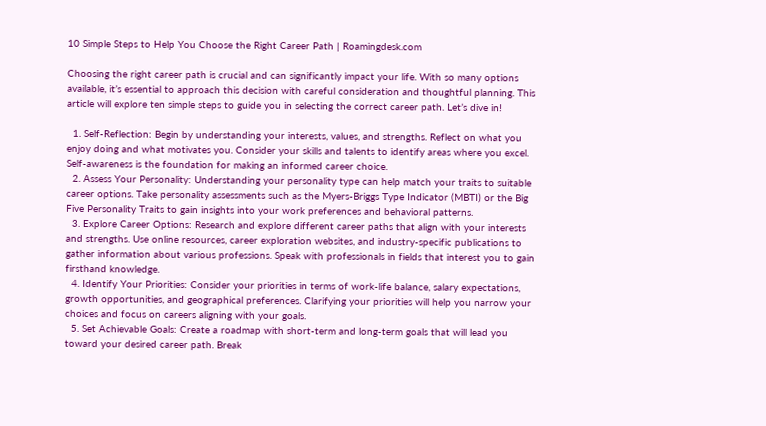10 Simple Steps to Help You Choose the Right Career Path | Roamingdesk.com

Choosing the right career path is crucial and can significantly impact your life. With so many options available, it’s essential to approach this decision with careful consideration and thoughtful planning. This article will explore ten simple steps to guide you in selecting the correct career path. Let’s dive in!

  1. Self-Reflection: Begin by understanding your interests, values, and strengths. Reflect on what you enjoy doing and what motivates you. Consider your skills and talents to identify areas where you excel. Self-awareness is the foundation for making an informed career choice.
  2. Assess Your Personality: Understanding your personality type can help match your traits to suitable career options. Take personality assessments such as the Myers-Briggs Type Indicator (MBTI) or the Big Five Personality Traits to gain insights into your work preferences and behavioral patterns.
  3. Explore Career Options: Research and explore different career paths that align with your interests and strengths. Use online resources, career exploration websites, and industry-specific publications to gather information about various professions. Speak with professionals in fields that interest you to gain firsthand knowledge.
  4. Identify Your Priorities: Consider your priorities in terms of work-life balance, salary expectations, growth opportunities, and geographical preferences. Clarifying your priorities will help you narrow your choices and focus on careers aligning with your goals.
  5. Set Achievable Goals: Create a roadmap with short-term and long-term goals that will lead you toward your desired career path. Break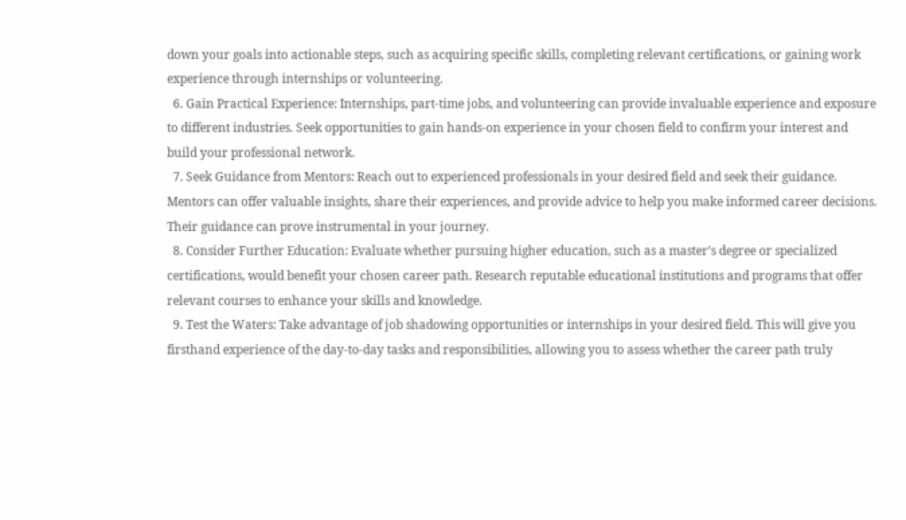down your goals into actionable steps, such as acquiring specific skills, completing relevant certifications, or gaining work experience through internships or volunteering.
  6. Gain Practical Experience: Internships, part-time jobs, and volunteering can provide invaluable experience and exposure to different industries. Seek opportunities to gain hands-on experience in your chosen field to confirm your interest and build your professional network.
  7. Seek Guidance from Mentors: Reach out to experienced professionals in your desired field and seek their guidance. Mentors can offer valuable insights, share their experiences, and provide advice to help you make informed career decisions. Their guidance can prove instrumental in your journey.
  8. Consider Further Education: Evaluate whether pursuing higher education, such as a master’s degree or specialized certifications, would benefit your chosen career path. Research reputable educational institutions and programs that offer relevant courses to enhance your skills and knowledge.
  9. Test the Waters: Take advantage of job shadowing opportunities or internships in your desired field. This will give you firsthand experience of the day-to-day tasks and responsibilities, allowing you to assess whether the career path truly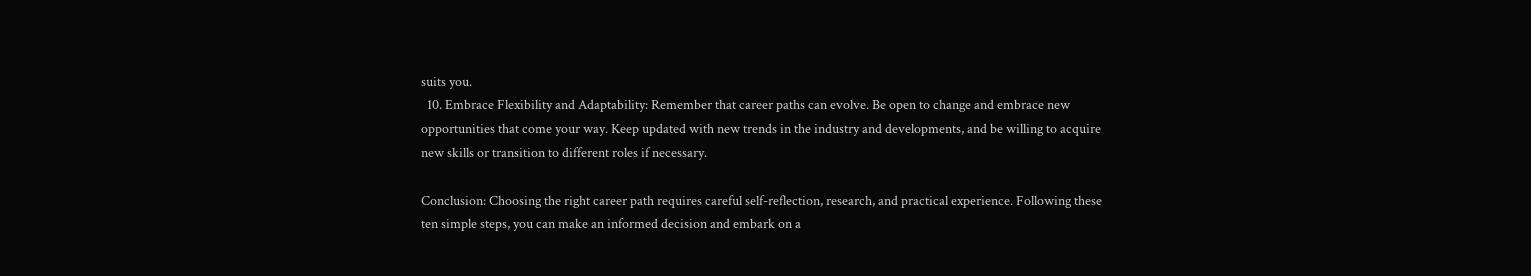suits you.
  10. Embrace Flexibility and Adaptability: Remember that career paths can evolve. Be open to change and embrace new opportunities that come your way. Keep updated with new trends in the industry and developments, and be willing to acquire new skills or transition to different roles if necessary.

Conclusion: Choosing the right career path requires careful self-reflection, research, and practical experience. Following these ten simple steps, you can make an informed decision and embark on a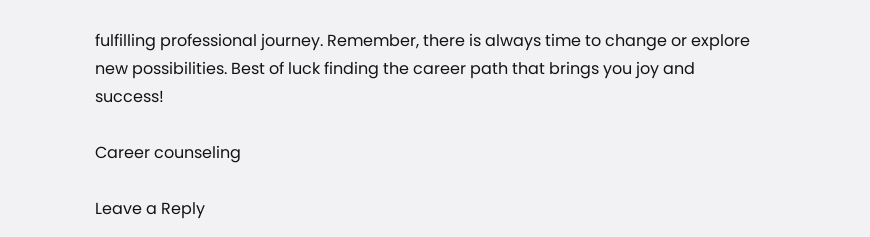fulfilling professional journey. Remember, there is always time to change or explore new possibilities. Best of luck finding the career path that brings you joy and success!

Career counseling

Leave a Reply